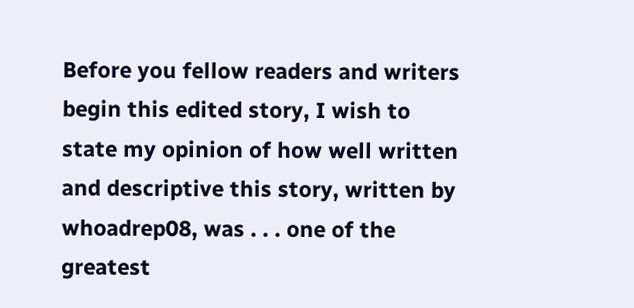Before you fellow readers and writers begin this edited story, I wish to state my opinion of how well written and descriptive this story, written by whoadrep08, was . . . one of the greatest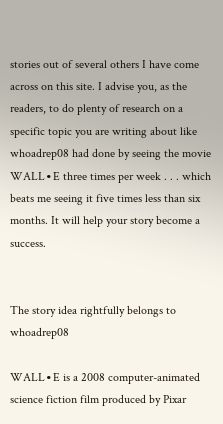stories out of several others I have come across on this site. I advise you, as the readers, to do plenty of research on a specific topic you are writing about like whoadrep08 had done by seeing the movie WALL∙E three times per week . . . which beats me seeing it five times less than six months. It will help your story become a success.


The story idea rightfully belongs to whoadrep08

WALL∙E is a 2008 computer-animated science fiction film produced by Pixar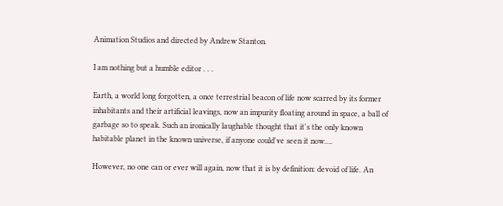Animation Studios and directed by Andrew Stanton.

I am nothing but a humble editor . . .

Earth, a world long forgotten, a once terrestrial beacon of life now scarred by its former inhabitants and their artificial leavings, now an impurity floating around in space, a ball of garbage so to speak. Such an ironically laughable thought that it's the only known habitable planet in the known universe, if anyone could've seen it now….

However, no one can or ever will again, now that it is by definition: devoid of life. An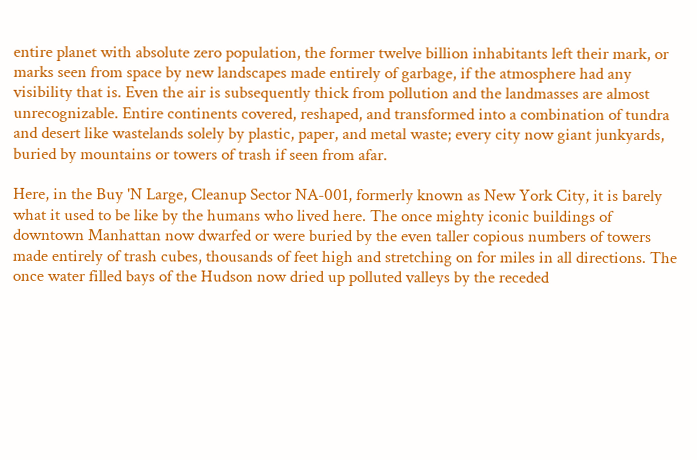entire planet with absolute zero population, the former twelve billion inhabitants left their mark, or marks seen from space by new landscapes made entirely of garbage, if the atmosphere had any visibility that is. Even the air is subsequently thick from pollution and the landmasses are almost unrecognizable. Entire continents covered, reshaped, and transformed into a combination of tundra and desert like wastelands solely by plastic, paper, and metal waste; every city now giant junkyards, buried by mountains or towers of trash if seen from afar.

Here, in the Buy 'N Large, Cleanup Sector NA-001, formerly known as New York City, it is barely what it used to be like by the humans who lived here. The once mighty iconic buildings of downtown Manhattan now dwarfed or were buried by the even taller copious numbers of towers made entirely of trash cubes, thousands of feet high and stretching on for miles in all directions. The once water filled bays of the Hudson now dried up polluted valleys by the receded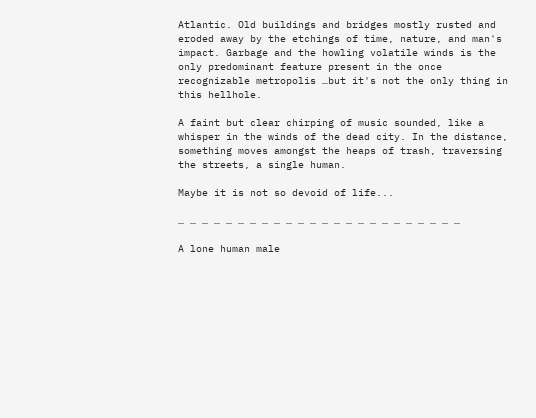Atlantic. Old buildings and bridges mostly rusted and eroded away by the etchings of time, nature, and man's impact. Garbage and the howling volatile winds is the only predominant feature present in the once recognizable metropolis …but it's not the only thing in this hellhole.

A faint but clear chirping of music sounded, like a whisper in the winds of the dead city. In the distance, something moves amongst the heaps of trash, traversing the streets, a single human.

Maybe it is not so devoid of life...

… … … … … … … … … … … … … … … … … … … … … … … …

A lone human male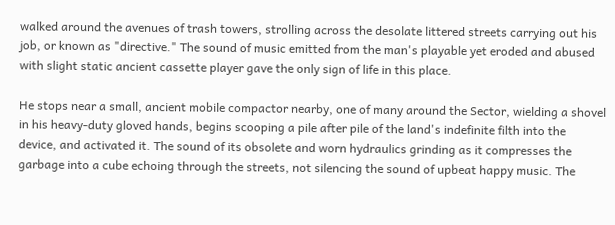walked around the avenues of trash towers, strolling across the desolate littered streets carrying out his job, or known as "directive." The sound of music emitted from the man's playable yet eroded and abused with slight static ancient cassette player gave the only sign of life in this place.

He stops near a small, ancient mobile compactor nearby, one of many around the Sector, wielding a shovel in his heavy-duty gloved hands, begins scooping a pile after pile of the land's indefinite filth into the device, and activated it. The sound of its obsolete and worn hydraulics grinding as it compresses the garbage into a cube echoing through the streets, not silencing the sound of upbeat happy music. The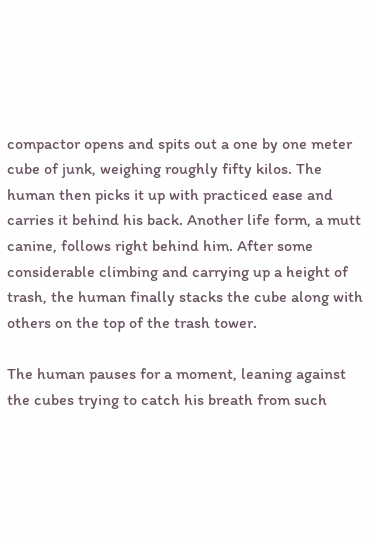compactor opens and spits out a one by one meter cube of junk, weighing roughly fifty kilos. The human then picks it up with practiced ease and carries it behind his back. Another life form, a mutt canine, follows right behind him. After some considerable climbing and carrying up a height of trash, the human finally stacks the cube along with others on the top of the trash tower.

The human pauses for a moment, leaning against the cubes trying to catch his breath from such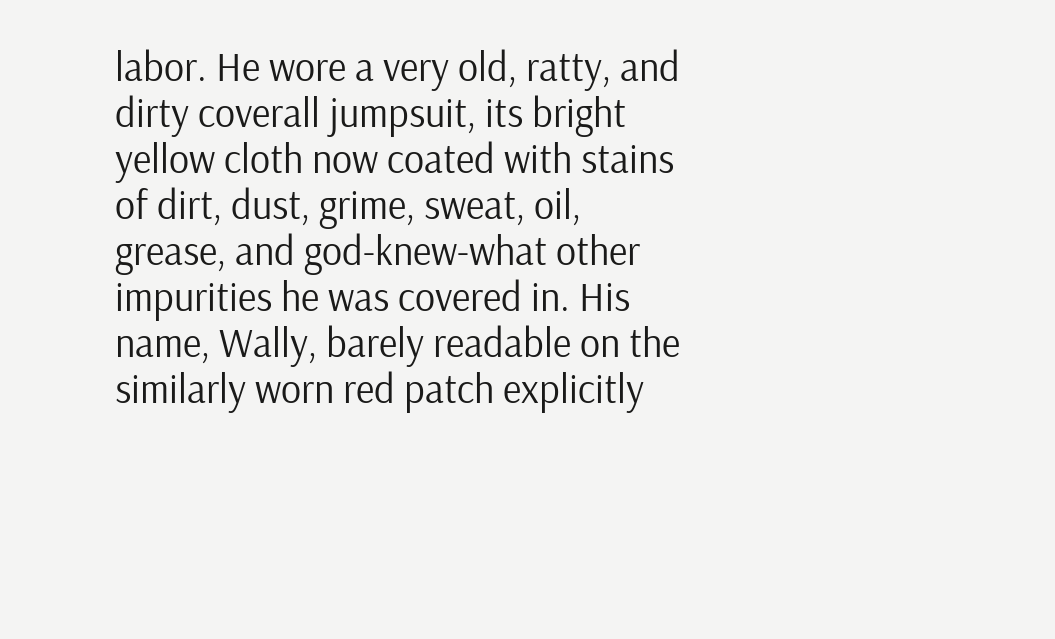labor. He wore a very old, ratty, and dirty coverall jumpsuit, its bright yellow cloth now coated with stains of dirt, dust, grime, sweat, oil, grease, and god-knew-what other impurities he was covered in. His name, Wally, barely readable on the similarly worn red patch explicitly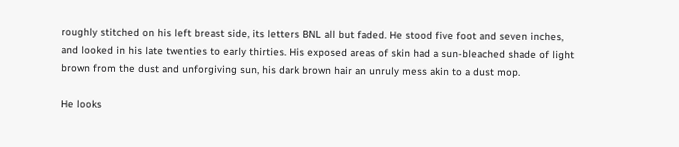roughly stitched on his left breast side, its letters BNL all but faded. He stood five foot and seven inches, and looked in his late twenties to early thirties. His exposed areas of skin had a sun-bleached shade of light brown from the dust and unforgiving sun, his dark brown hair an unruly mess akin to a dust mop.

He looks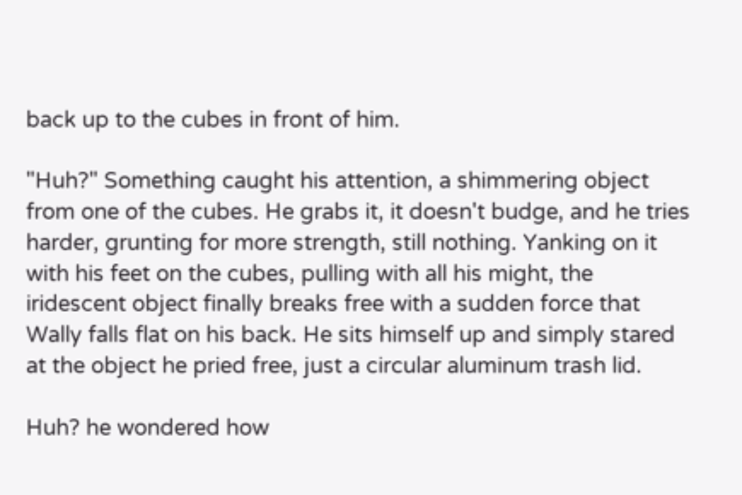back up to the cubes in front of him.

"Huh?" Something caught his attention, a shimmering object from one of the cubes. He grabs it, it doesn't budge, and he tries harder, grunting for more strength, still nothing. Yanking on it with his feet on the cubes, pulling with all his might, the iridescent object finally breaks free with a sudden force that Wally falls flat on his back. He sits himself up and simply stared at the object he pried free, just a circular aluminum trash lid.

Huh? he wondered how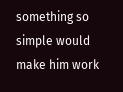something so simple would make him work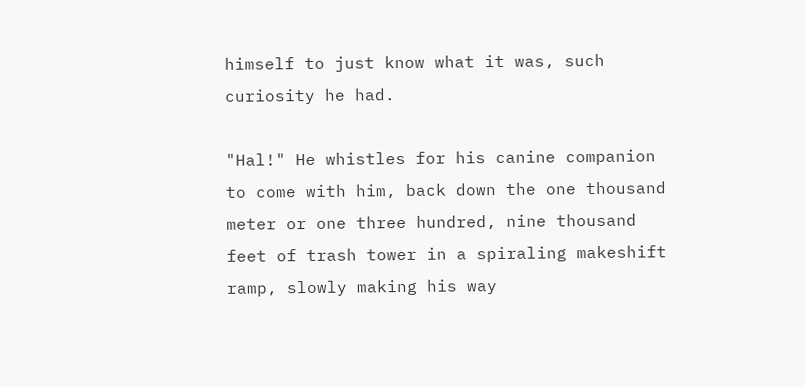himself to just know what it was, such curiosity he had.

"Hal!" He whistles for his canine companion to come with him, back down the one thousand meter or one three hundred, nine thousand feet of trash tower in a spiraling makeshift ramp, slowly making his way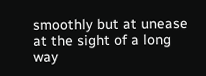smoothly but at unease at the sight of a long way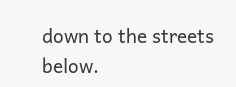down to the streets below.